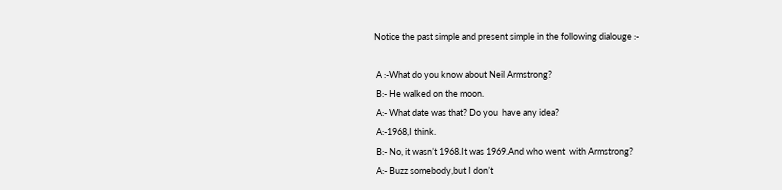Notice the past simple and present simple in the following dialouge :-

 A :-What do you know about Neil Armstrong?
 B:- He walked on the moon.
 A:- What date was that? Do you  have any idea?
 A:-1968,I think.
 B:- No, it wasn’t 1968.It was 1969.And who went  with Armstrong?
 A:- Buzz somebody,but I don’t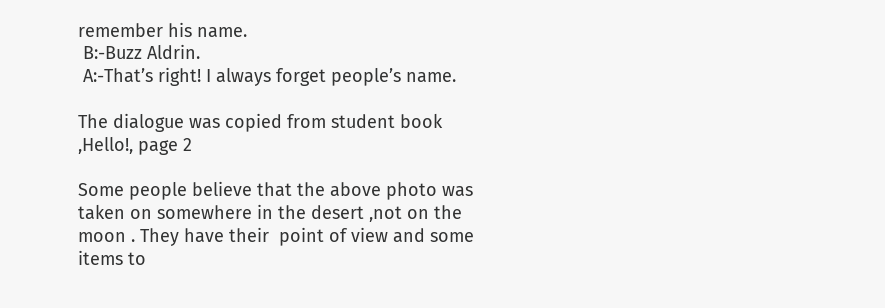remember his name.
 B:-Buzz Aldrin.
 A:-That’s right! I always forget people’s name.

The dialogue was copied from student book ,Hello!, page 2

Some people believe that the above photo was taken on somewhere in the desert ,not on the moon . They have their  point of view and some items to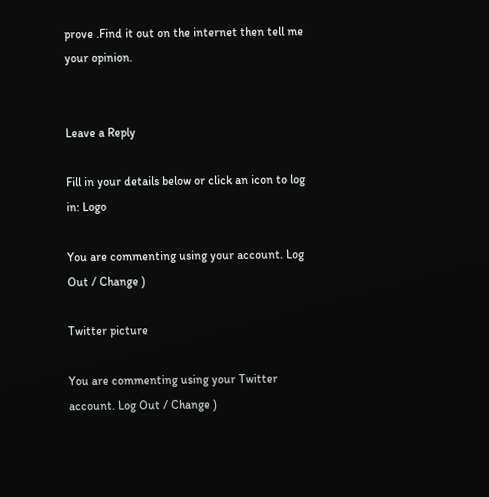prove .Find it out on the internet then tell me your opinion.


Leave a Reply

Fill in your details below or click an icon to log in: Logo

You are commenting using your account. Log Out / Change )

Twitter picture

You are commenting using your Twitter account. Log Out / Change )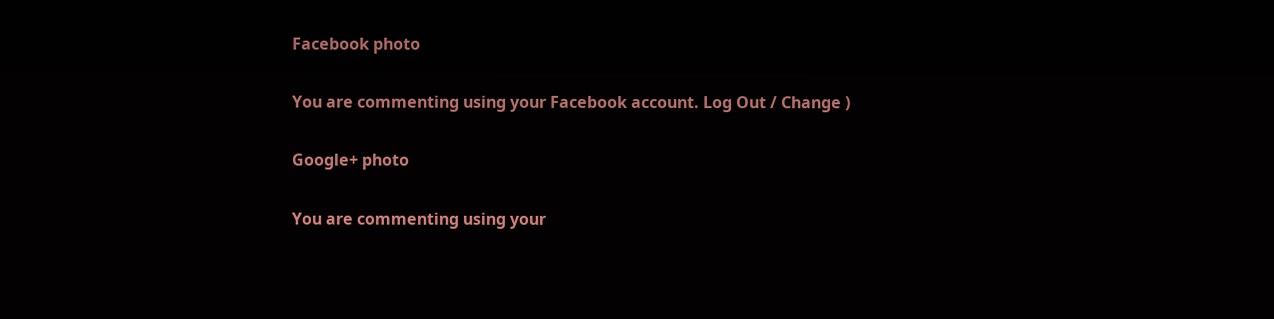Facebook photo

You are commenting using your Facebook account. Log Out / Change )

Google+ photo

You are commenting using your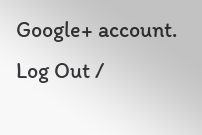Google+ account. Log Out /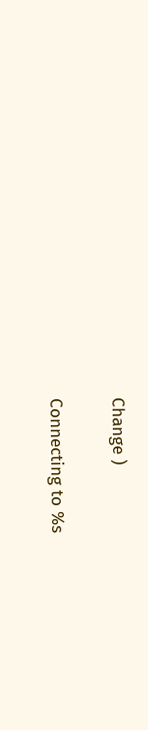Change )

Connecting to %s